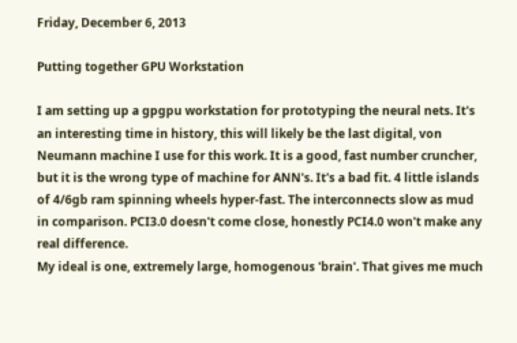Friday, December 6, 2013

Putting together GPU Workstation

I am setting up a gpgpu workstation for prototyping the neural nets. It's an interesting time in history, this will likely be the last digital, von Neumann machine I use for this work. It is a good, fast number cruncher, but it is the wrong type of machine for ANN's. It's a bad fit. 4 little islands of 4/6gb ram spinning wheels hyper-fast. The interconnects slow as mud in comparison. PCI3.0 doesn't come close, honestly PCI4.0 won't make any real difference.
My ideal is one, extremely large, homogenous 'brain'. That gives me much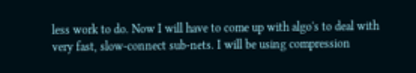less work to do. Now I will have to come up with algo's to deal with very fast, slow-connect sub-nets. I will be using compression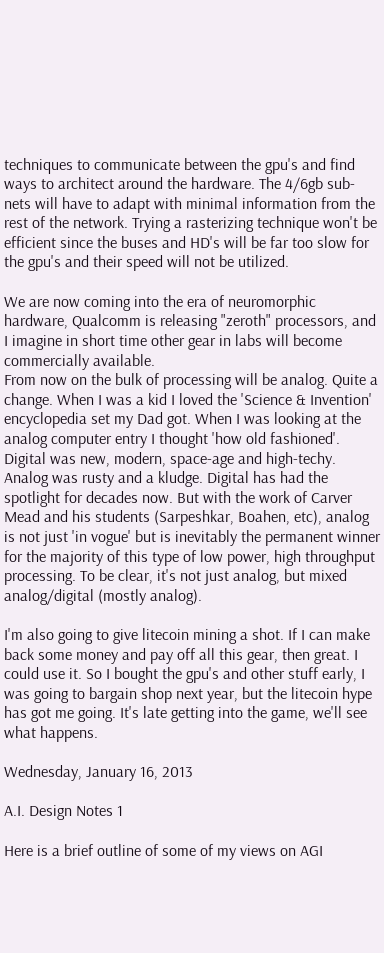techniques to communicate between the gpu's and find ways to architect around the hardware. The 4/6gb sub-nets will have to adapt with minimal information from the rest of the network. Trying a rasterizing technique won't be efficient since the buses and HD's will be far too slow for the gpu's and their speed will not be utilized.

We are now coming into the era of neuromorphic hardware, Qualcomm is releasing "zeroth" processors, and I imagine in short time other gear in labs will become commercially available.
From now on the bulk of processing will be analog. Quite a change. When I was a kid I loved the 'Science & Invention' encyclopedia set my Dad got. When I was looking at the analog computer entry I thought 'how old fashioned'. Digital was new, modern, space-age and high-techy. Analog was rusty and a kludge. Digital has had the spotlight for decades now. But with the work of Carver Mead and his students (Sarpeshkar, Boahen, etc), analog is not just 'in vogue' but is inevitably the permanent winner for the majority of this type of low power, high throughput processing. To be clear, it's not just analog, but mixed analog/digital (mostly analog).

I'm also going to give litecoin mining a shot. If I can make back some money and pay off all this gear, then great. I could use it. So I bought the gpu's and other stuff early, I was going to bargain shop next year, but the litecoin hype has got me going. It's late getting into the game, we'll see what happens.

Wednesday, January 16, 2013

A.I. Design Notes 1

Here is a brief outline of some of my views on AGI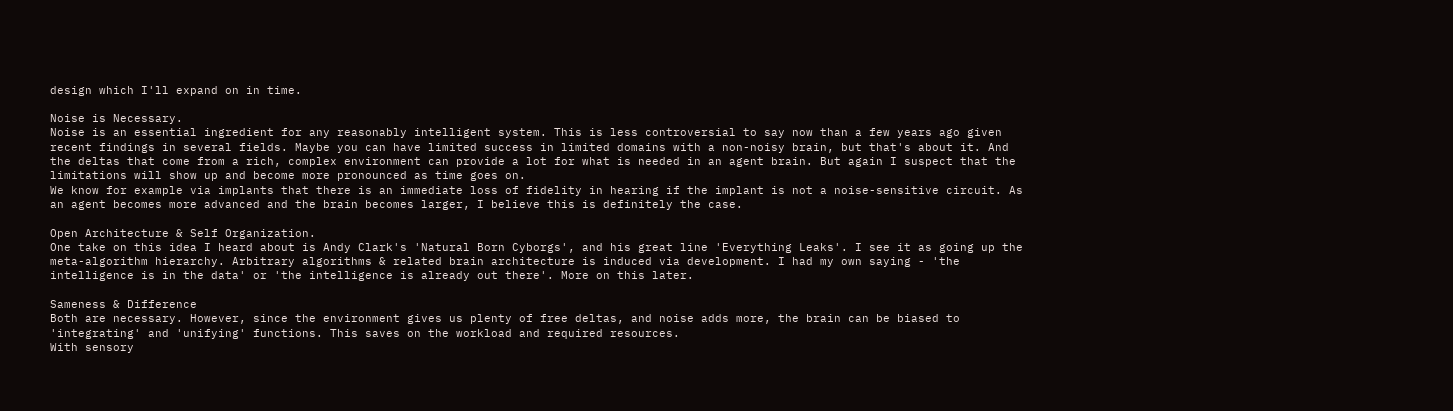design which I'll expand on in time.

Noise is Necessary.
Noise is an essential ingredient for any reasonably intelligent system. This is less controversial to say now than a few years ago given recent findings in several fields. Maybe you can have limited success in limited domains with a non-noisy brain, but that's about it. And the deltas that come from a rich, complex environment can provide a lot for what is needed in an agent brain. But again I suspect that the limitations will show up and become more pronounced as time goes on.
We know for example via implants that there is an immediate loss of fidelity in hearing if the implant is not a noise-sensitive circuit. As an agent becomes more advanced and the brain becomes larger, I believe this is definitely the case.

Open Architecture & Self Organization.
One take on this idea I heard about is Andy Clark's 'Natural Born Cyborgs', and his great line 'Everything Leaks'. I see it as going up the meta-algorithm hierarchy. Arbitrary algorithms & related brain architecture is induced via development. I had my own saying - 'the intelligence is in the data' or 'the intelligence is already out there'. More on this later.

Sameness & Difference
Both are necessary. However, since the environment gives us plenty of free deltas, and noise adds more, the brain can be biased to 'integrating' and 'unifying' functions. This saves on the workload and required resources.
With sensory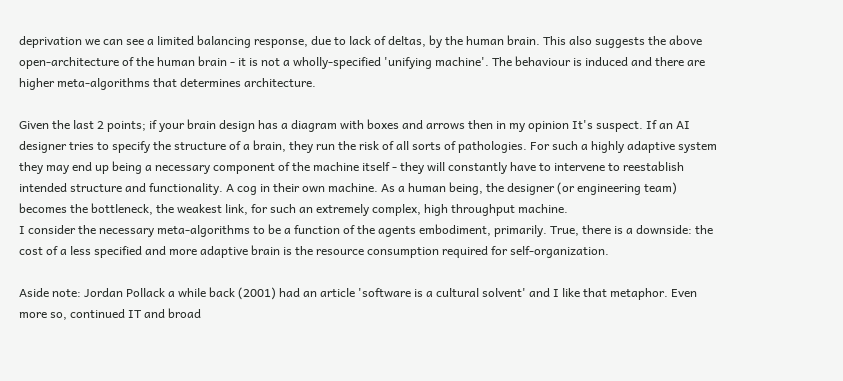deprivation we can see a limited balancing response, due to lack of deltas, by the human brain. This also suggests the above open-architecture of the human brain - it is not a wholly-specified 'unifying machine'. The behaviour is induced and there are higher meta-algorithms that determines architecture.

Given the last 2 points; if your brain design has a diagram with boxes and arrows then in my opinion It's suspect. If an AI designer tries to specify the structure of a brain, they run the risk of all sorts of pathologies. For such a highly adaptive system they may end up being a necessary component of the machine itself - they will constantly have to intervene to reestablish intended structure and functionality. A cog in their own machine. As a human being, the designer (or engineering team) becomes the bottleneck, the weakest link, for such an extremely complex, high throughput machine.
I consider the necessary meta-algorithms to be a function of the agents embodiment, primarily. True, there is a downside: the cost of a less specified and more adaptive brain is the resource consumption required for self-organization.

Aside note: Jordan Pollack a while back (2001) had an article 'software is a cultural solvent' and I like that metaphor. Even more so, continued IT and broad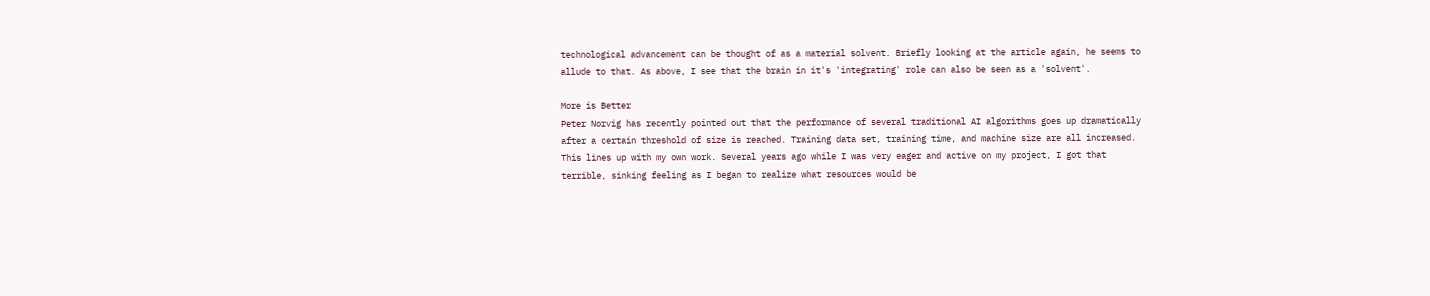technological advancement can be thought of as a material solvent. Briefly looking at the article again, he seems to allude to that. As above, I see that the brain in it's 'integrating' role can also be seen as a 'solvent'.

More is Better
Peter Norvig has recently pointed out that the performance of several traditional AI algorithms goes up dramatically after a certain threshold of size is reached. Training data set, training time, and machine size are all increased.
This lines up with my own work. Several years ago while I was very eager and active on my project, I got that terrible, sinking feeling as I began to realize what resources would be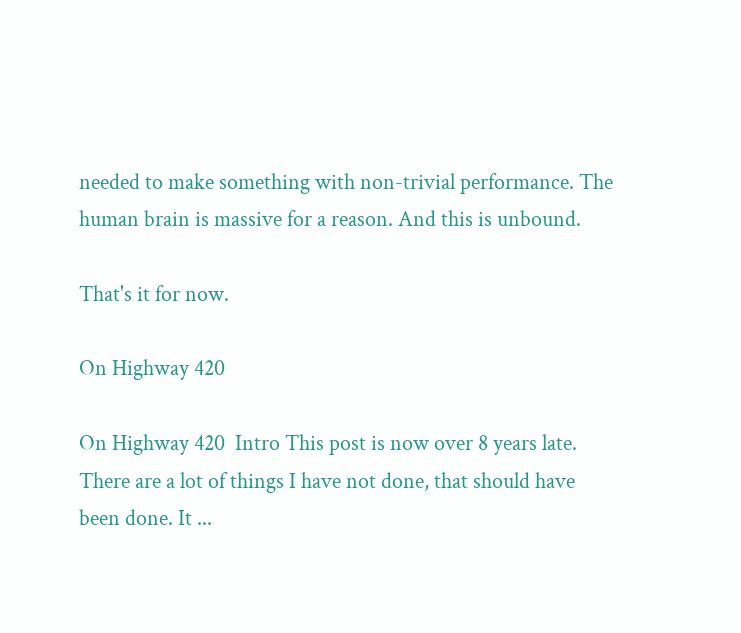needed to make something with non-trivial performance. The human brain is massive for a reason. And this is unbound.

That's it for now.

On Highway 420

On Highway 420  Intro This post is now over 8 years late. There are a lot of things I have not done, that should have been done. It ...